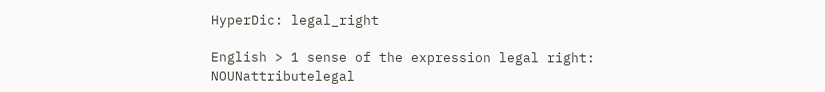HyperDic: legal_right

English > 1 sense of the expression legal right:
NOUNattributelegal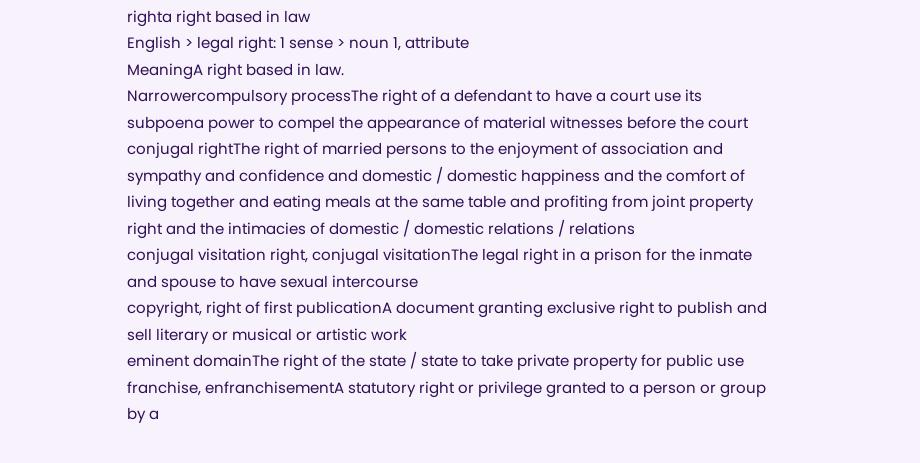righta right based in law
English > legal right: 1 sense > noun 1, attribute
MeaningA right based in law.
Narrowercompulsory processThe right of a defendant to have a court use its subpoena power to compel the appearance of material witnesses before the court
conjugal rightThe right of married persons to the enjoyment of association and sympathy and confidence and domestic / domestic happiness and the comfort of living together and eating meals at the same table and profiting from joint property right and the intimacies of domestic / domestic relations / relations
conjugal visitation right, conjugal visitationThe legal right in a prison for the inmate and spouse to have sexual intercourse
copyright, right of first publicationA document granting exclusive right to publish and sell literary or musical or artistic work
eminent domainThe right of the state / state to take private property for public use
franchise, enfranchisementA statutory right or privilege granted to a person or group by a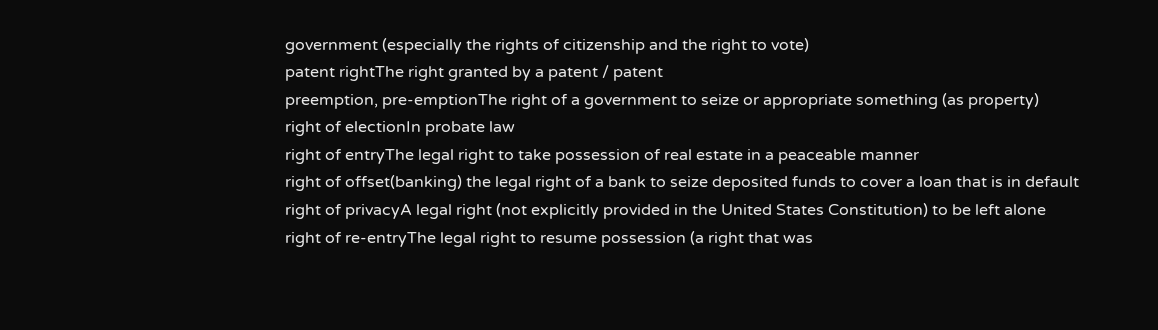government (especially the rights of citizenship and the right to vote)
patent rightThe right granted by a patent / patent
preemption, pre-emptionThe right of a government to seize or appropriate something (as property)
right of electionIn probate law
right of entryThe legal right to take possession of real estate in a peaceable manner
right of offset(banking) the legal right of a bank to seize deposited funds to cover a loan that is in default
right of privacyA legal right (not explicitly provided in the United States Constitution) to be left alone
right of re-entryThe legal right to resume possession (a right that was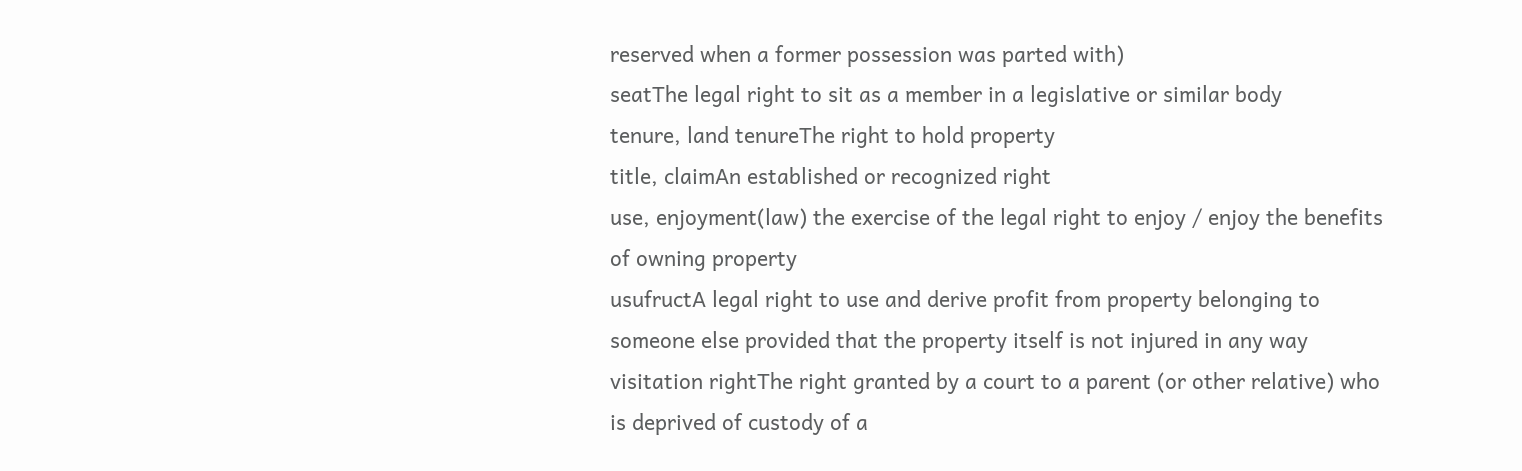reserved when a former possession was parted with)
seatThe legal right to sit as a member in a legislative or similar body
tenure, land tenureThe right to hold property
title, claimAn established or recognized right
use, enjoyment(law) the exercise of the legal right to enjoy / enjoy the benefits of owning property
usufructA legal right to use and derive profit from property belonging to someone else provided that the property itself is not injured in any way
visitation rightThe right granted by a court to a parent (or other relative) who is deprived of custody of a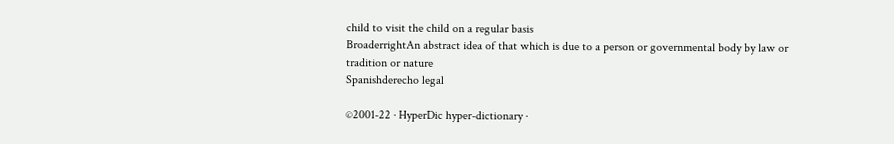child to visit the child on a regular basis
BroaderrightAn abstract idea of that which is due to a person or governmental body by law or tradition or nature
Spanishderecho legal

©2001-22 · HyperDic hyper-dictionary ·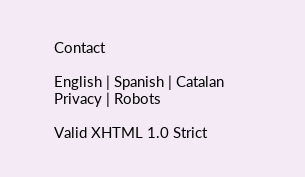Contact

English | Spanish | Catalan
Privacy | Robots

Valid XHTML 1.0 Strict